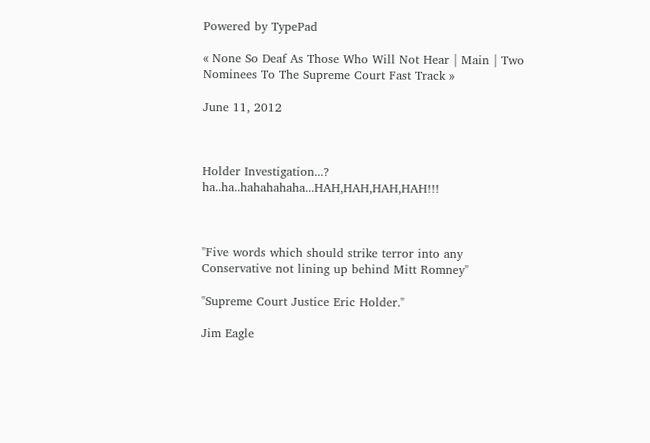Powered by TypePad

« None So Deaf As Those Who Will Not Hear | Main | Two Nominees To The Supreme Court Fast Track »

June 11, 2012



Holder Investigation...? ha..ha..hahahahaha...HAH,HAH,HAH,HAH!!!



"Five words which should strike terror into any Conservative not lining up behind Mitt Romney"

"Supreme Court Justice Eric Holder."

Jim Eagle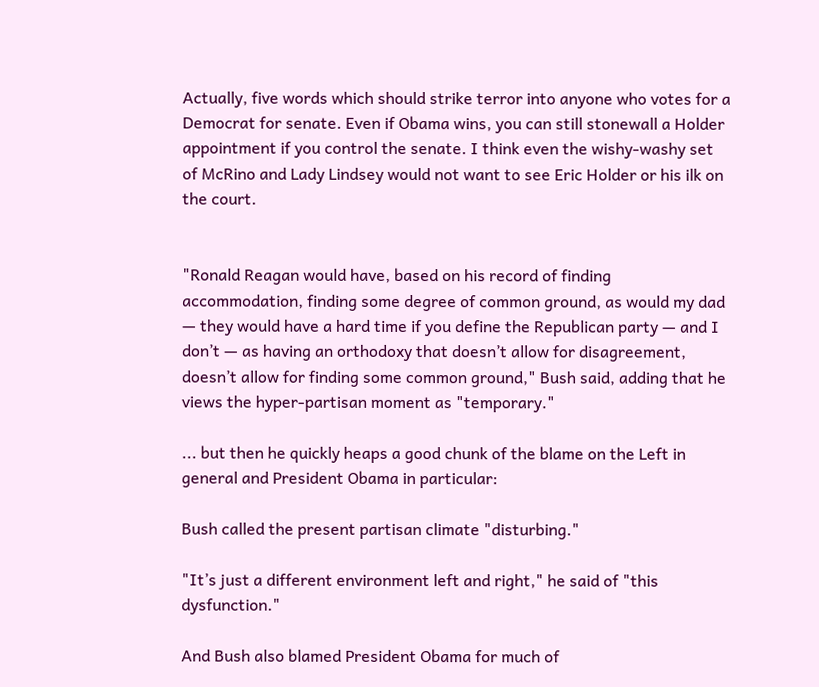Actually, five words which should strike terror into anyone who votes for a Democrat for senate. Even if Obama wins, you can still stonewall a Holder appointment if you control the senate. I think even the wishy-washy set of McRino and Lady Lindsey would not want to see Eric Holder or his ilk on the court.


"Ronald Reagan would have, based on his record of finding accommodation, finding some degree of common ground, as would my dad — they would have a hard time if you define the Republican party — and I don’t — as having an orthodoxy that doesn’t allow for disagreement, doesn’t allow for finding some common ground," Bush said, adding that he views the hyper-partisan moment as "temporary."

... but then he quickly heaps a good chunk of the blame on the Left in general and President Obama in particular:

Bush called the present partisan climate "disturbing."

"It’s just a different environment left and right," he said of "this dysfunction."

And Bush also blamed President Obama for much of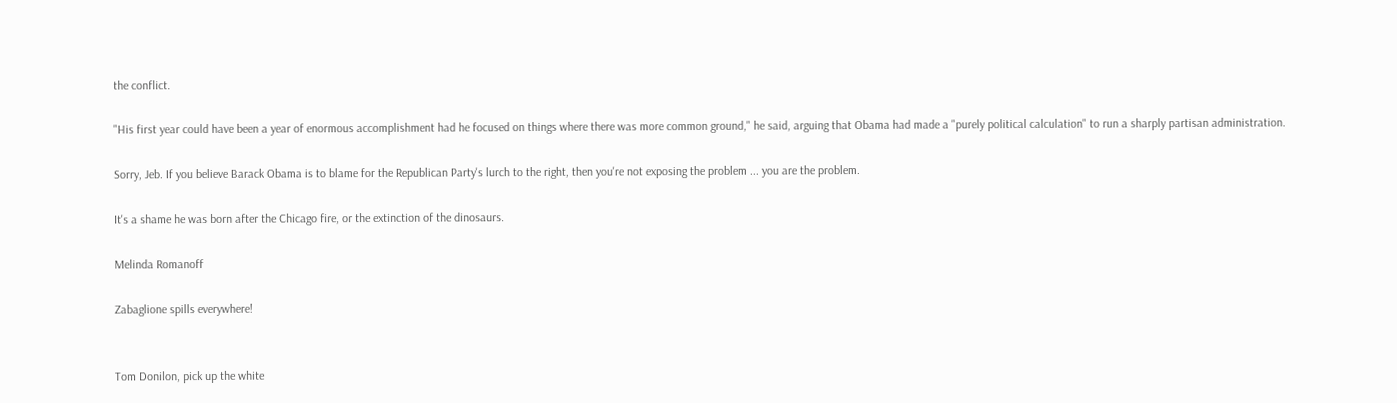the conflict.

"His first year could have been a year of enormous accomplishment had he focused on things where there was more common ground," he said, arguing that Obama had made a "purely political calculation" to run a sharply partisan administration.

Sorry, Jeb. If you believe Barack Obama is to blame for the Republican Party's lurch to the right, then you're not exposing the problem ... you are the problem.

It's a shame he was born after the Chicago fire, or the extinction of the dinosaurs.

Melinda Romanoff

Zabaglione spills everywhere!


Tom Donilon, pick up the white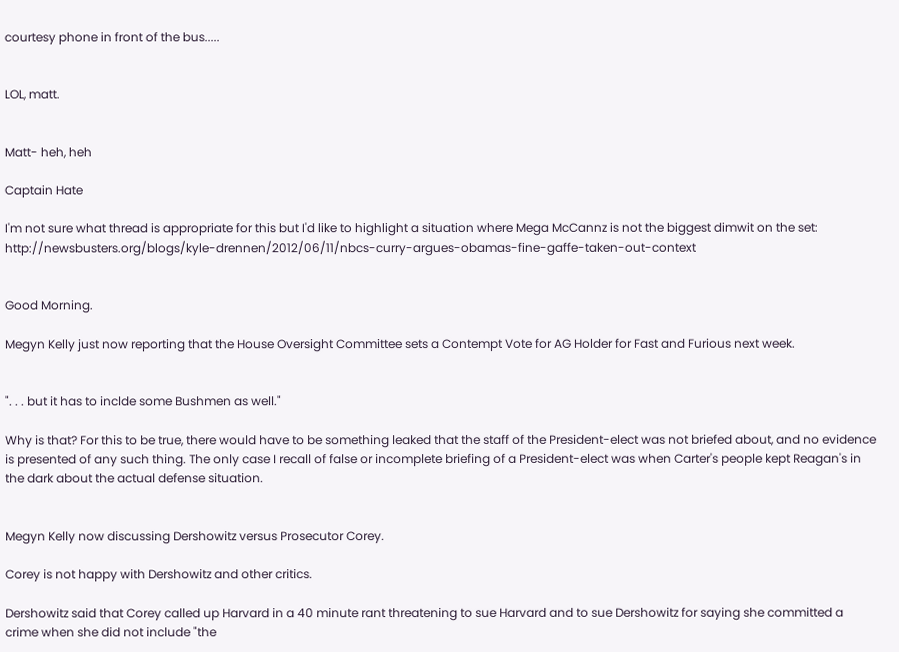courtesy phone in front of the bus.....


LOL, matt.


Matt- heh, heh

Captain Hate

I'm not sure what thread is appropriate for this but I'd like to highlight a situation where Mega McCannz is not the biggest dimwit on the set: http://newsbusters.org/blogs/kyle-drennen/2012/06/11/nbcs-curry-argues-obamas-fine-gaffe-taken-out-context


Good Morning.

Megyn Kelly just now reporting that the House Oversight Committee sets a Contempt Vote for AG Holder for Fast and Furious next week.


". . . but it has to inclde some Bushmen as well."

Why is that? For this to be true, there would have to be something leaked that the staff of the President-elect was not briefed about, and no evidence is presented of any such thing. The only case I recall of false or incomplete briefing of a President-elect was when Carter's people kept Reagan's in the dark about the actual defense situation.


Megyn Kelly now discussing Dershowitz versus Prosecutor Corey.

Corey is not happy with Dershowitz and other critics.

Dershowitz said that Corey called up Harvard in a 40 minute rant threatening to sue Harvard and to sue Dershowitz for saying she committed a crime when she did not include "the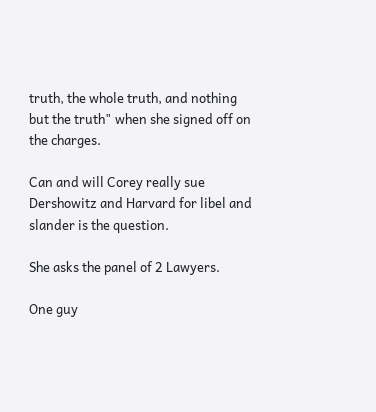truth, the whole truth, and nothing but the truth" when she signed off on the charges.

Can and will Corey really sue Dershowitz and Harvard for libel and slander is the question.

She asks the panel of 2 Lawyers.

One guy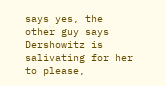says yes, the other guy says Dershowitz is salivating for her to please,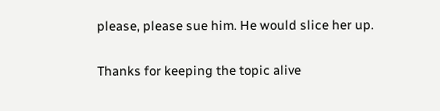please, please sue him. He would slice her up.

Thanks for keeping the topic alive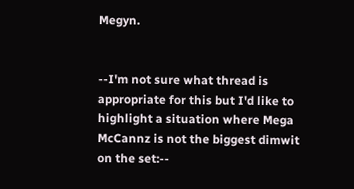Megyn.


--I'm not sure what thread is appropriate for this but I'd like to highlight a situation where Mega McCannz is not the biggest dimwit on the set:--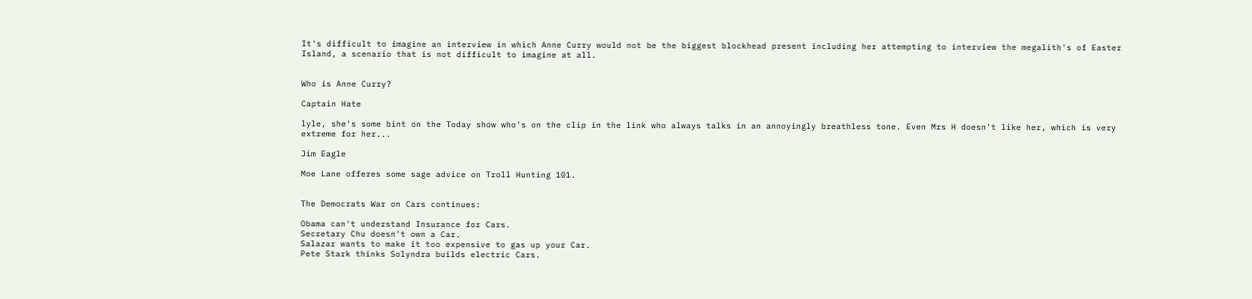It's difficult to imagine an interview in which Anne Curry would not be the biggest blockhead present including her attempting to interview the megalith's of Easter Island, a scenario that is not difficult to imagine at all.


Who is Anne Curry?

Captain Hate

lyle, she's some bint on the Today show who's on the clip in the link who always talks in an annoyingly breathless tone. Even Mrs H doesn't like her, which is very extreme for her...

Jim Eagle

Moe Lane offeres some sage advice on Troll Hunting 101.


The Democrats War on Cars continues:

Obama can't understand Insurance for Cars.
Secretary Chu doesn't own a Car.
Salazar wants to make it too expensive to gas up your Car.
Pete Stark thinks Solyndra builds electric Cars.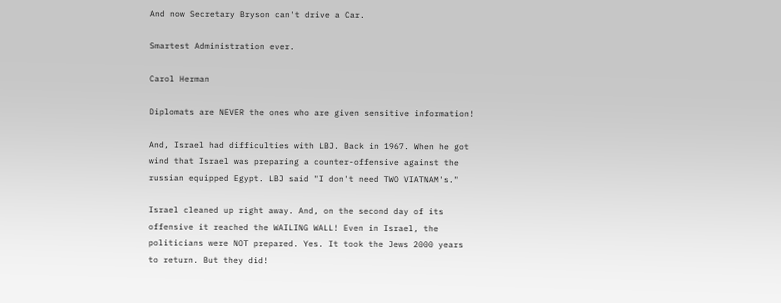And now Secretary Bryson can't drive a Car.

Smartest Administration ever.

Carol Herman

Diplomats are NEVER the ones who are given sensitive information!

And, Israel had difficulties with LBJ. Back in 1967. When he got wind that Israel was preparing a counter-offensive against the russian equipped Egypt. LBJ said "I don't need TWO VIATNAM's."

Israel cleaned up right away. And, on the second day of its offensive it reached the WAILING WALL! Even in Israel, the politicians were NOT prepared. Yes. It took the Jews 2000 years to return. But they did!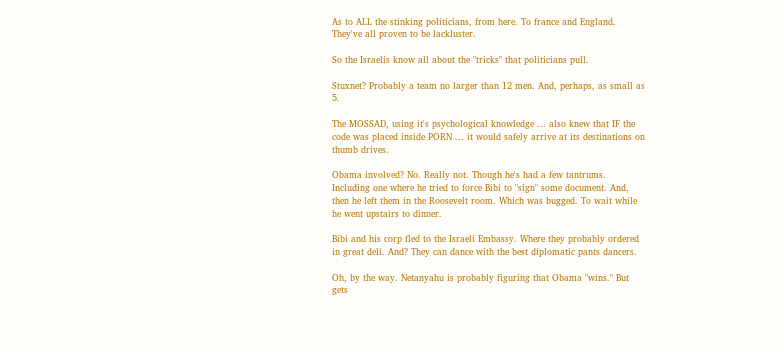As to ALL the stinking politicians, from here. To france and England. They've all proven to be lackluster.

So the Israelis know all about the "tricks" that politicians pull.

Stuxnet? Probably a team no larger than 12 men. And, perhaps, as small as 5.

The MOSSAD, using it's psychological knowledge ... also knew that IF the code was placed inside PORN ... it would safely arrive at its destinations on thumb drives.

Obama involved? No. Really not. Though he's had a few tantrums. Including one where he tried to force Bibi to "sign" some document. And, then he left them in the Roosevelt room. Which was bugged. To wait while he went upstairs to dinner.

Bibi and his corp fled to the Israeli Embassy. Where they probably ordered in great deli. And? They can dance with the best diplomatic pants dancers.

Oh, by the way. Netanyahu is probably figuring that Obama "wins." But gets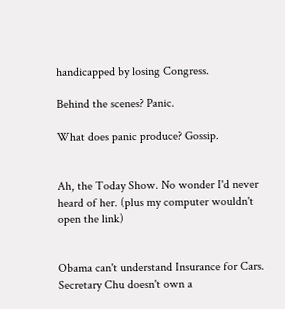handicapped by losing Congress.

Behind the scenes? Panic.

What does panic produce? Gossip.


Ah, the Today Show. No wonder I'd never heard of her. (plus my computer wouldn't open the link)


Obama can't understand Insurance for Cars.
Secretary Chu doesn't own a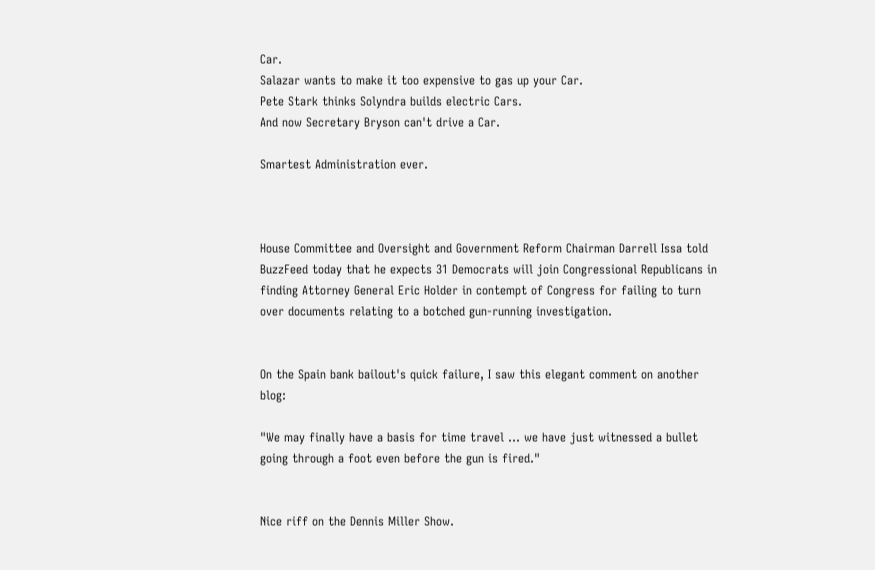Car.
Salazar wants to make it too expensive to gas up your Car.
Pete Stark thinks Solyndra builds electric Cars.
And now Secretary Bryson can't drive a Car.

Smartest Administration ever.



House Committee and Oversight and Government Reform Chairman Darrell Issa told BuzzFeed today that he expects 31 Democrats will join Congressional Republicans in finding Attorney General Eric Holder in contempt of Congress for failing to turn over documents relating to a botched gun-running investigation.


On the Spain bank bailout's quick failure, I saw this elegant comment on another blog:

"We may finally have a basis for time travel ... we have just witnessed a bullet going through a foot even before the gun is fired."


Nice riff on the Dennis Miller Show.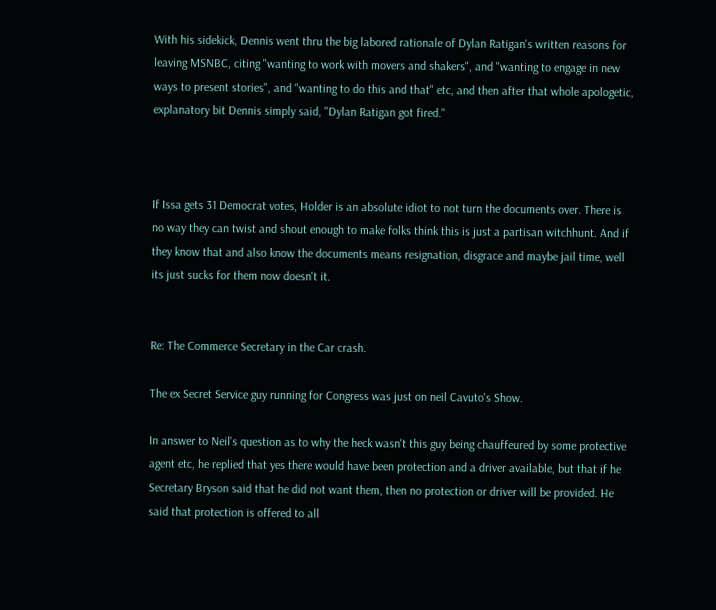With his sidekick, Dennis went thru the big labored rationale of Dylan Ratigan's written reasons for leaving MSNBC, citing "wanting to work with movers and shakers", and "wanting to engage in new ways to present stories", and "wanting to do this and that" etc, and then after that whole apologetic, explanatory bit Dennis simply said, "Dylan Ratigan got fired."



If Issa gets 31 Democrat votes, Holder is an absolute idiot to not turn the documents over. There is no way they can twist and shout enough to make folks think this is just a partisan witchhunt. And if they know that and also know the documents means resignation, disgrace and maybe jail time, well its just sucks for them now doesn't it.


Re: The Commerce Secretary in the Car crash.

The ex Secret Service guy running for Congress was just on neil Cavuto's Show.

In answer to Neil's question as to why the heck wasn't this guy being chauffeured by some protective agent etc, he replied that yes there would have been protection and a driver available, but that if he Secretary Bryson said that he did not want them, then no protection or driver will be provided. He said that protection is offered to all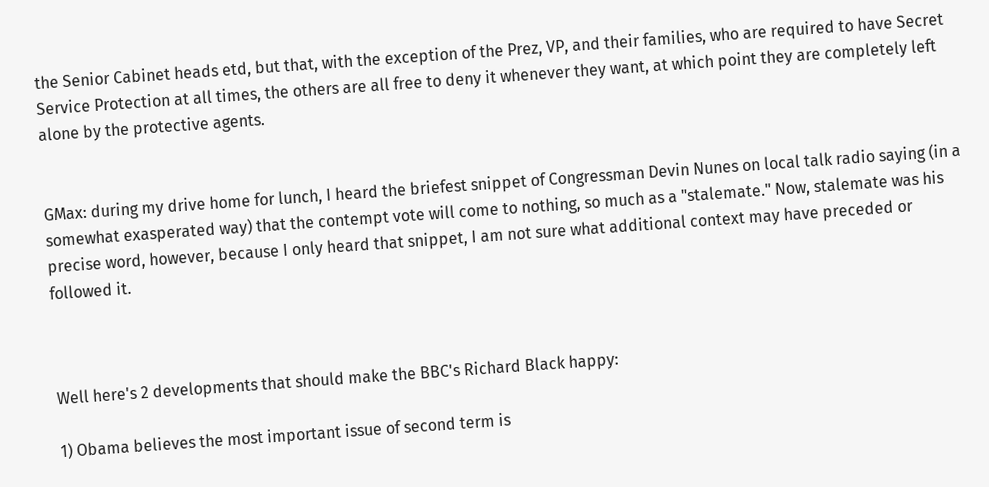the Senior Cabinet heads etd, but that, with the exception of the Prez, VP, and their families, who are required to have Secret Service Protection at all times, the others are all free to deny it whenever they want, at which point they are completely left alone by the protective agents.


GMax: during my drive home for lunch, I heard the briefest snippet of Congressman Devin Nunes on local talk radio saying (in a somewhat exasperated way) that the contempt vote will come to nothing, so much as a "stalemate." Now, stalemate was his precise word, however, because I only heard that snippet, I am not sure what additional context may have preceded or followed it.



Well here's 2 developments that should make the BBC's Richard Black happy:

1) Obama believes the most important issue of second term is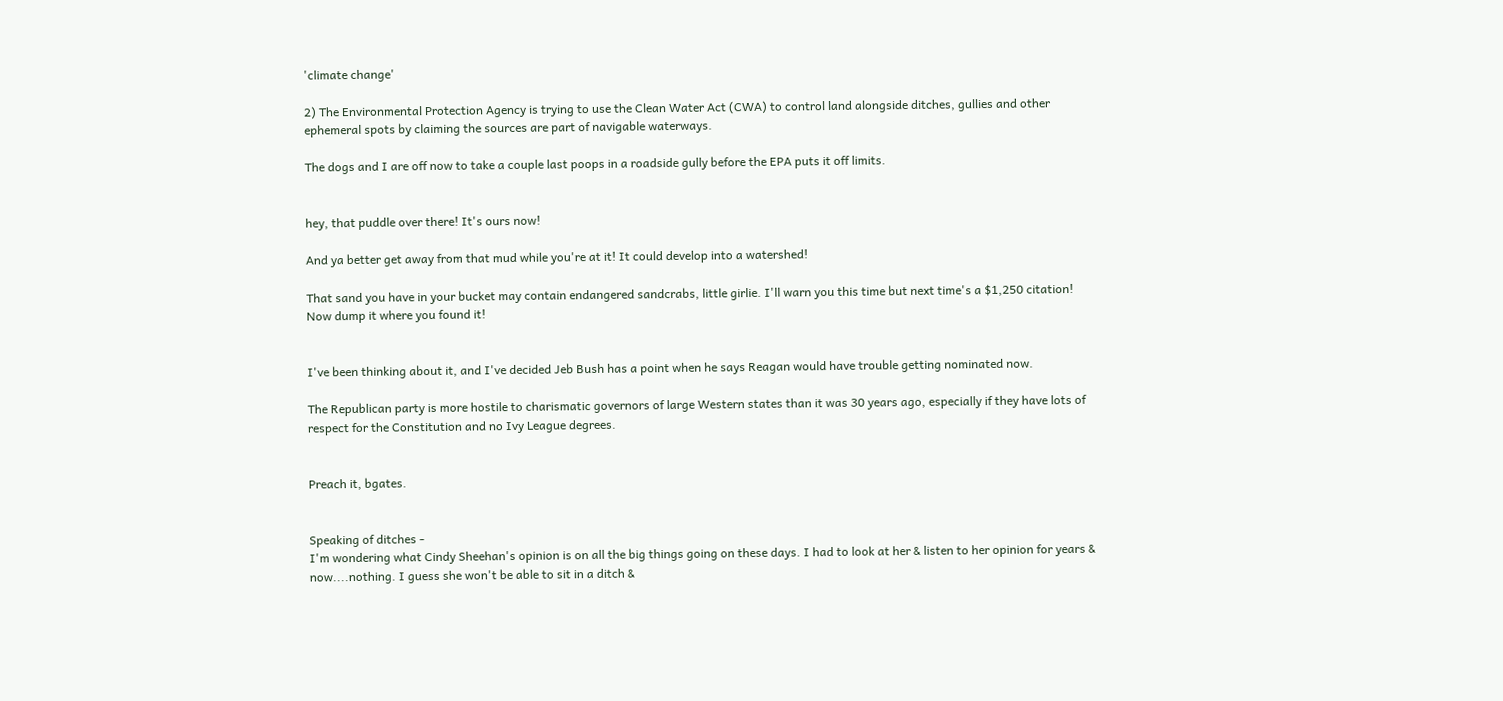'climate change'

2) The Environmental Protection Agency is trying to use the Clean Water Act (CWA) to control land alongside ditches, gullies and other ephemeral spots by claiming the sources are part of navigable waterways.

The dogs and I are off now to take a couple last poops in a roadside gully before the EPA puts it off limits.


hey, that puddle over there! It's ours now!

And ya better get away from that mud while you're at it! It could develop into a watershed!

That sand you have in your bucket may contain endangered sandcrabs, little girlie. I'll warn you this time but next time's a $1,250 citation! Now dump it where you found it!


I've been thinking about it, and I've decided Jeb Bush has a point when he says Reagan would have trouble getting nominated now.

The Republican party is more hostile to charismatic governors of large Western states than it was 30 years ago, especially if they have lots of respect for the Constitution and no Ivy League degrees.


Preach it, bgates.


Speaking of ditches -
I'm wondering what Cindy Sheehan's opinion is on all the big things going on these days. I had to look at her & listen to her opinion for years & now....nothing. I guess she won't be able to sit in a ditch &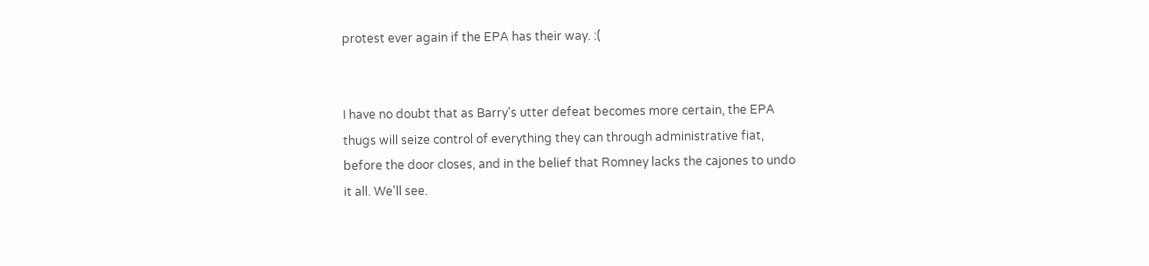protest ever again if the EPA has their way. :(


I have no doubt that as Barry's utter defeat becomes more certain, the EPA thugs will seize control of everything they can through administrative fiat, before the door closes, and in the belief that Romney lacks the cajones to undo it all. We'll see.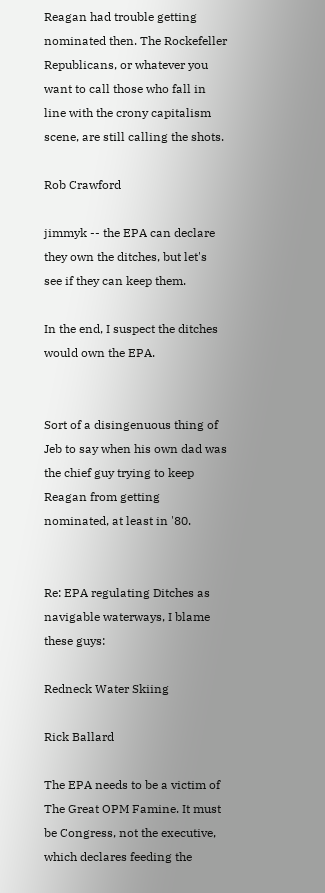Reagan had trouble getting nominated then. The Rockefeller Republicans, or whatever you want to call those who fall in line with the crony capitalism scene, are still calling the shots.

Rob Crawford

jimmyk -- the EPA can declare they own the ditches, but let's see if they can keep them.

In the end, I suspect the ditches would own the EPA.


Sort of a disingenuous thing of Jeb to say when his own dad was the chief guy trying to keep Reagan from getting nominated, at least in '80.


Re: EPA regulating Ditches as navigable waterways, I blame these guys:

Redneck Water Skiing

Rick Ballard

The EPA needs to be a victim of The Great OPM Famine. It must be Congress, not the executive, which declares feeding the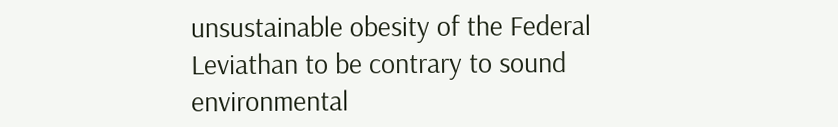unsustainable obesity of the Federal Leviathan to be contrary to sound environmental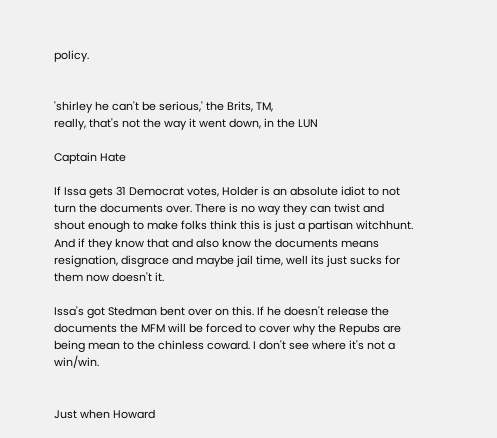policy.


'shirley he can't be serious,' the Brits, TM,
really, that's not the way it went down, in the LUN

Captain Hate

If Issa gets 31 Democrat votes, Holder is an absolute idiot to not turn the documents over. There is no way they can twist and shout enough to make folks think this is just a partisan witchhunt. And if they know that and also know the documents means resignation, disgrace and maybe jail time, well its just sucks for them now doesn't it.

Issa's got Stedman bent over on this. If he doesn't release the documents the MFM will be forced to cover why the Repubs are being mean to the chinless coward. I don't see where it's not a win/win.


Just when Howard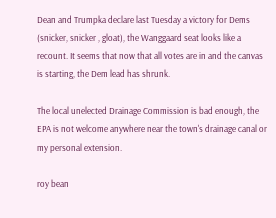Dean and Trumpka declare last Tuesday a victory for Dems (snicker, snicker , gloat), the Wanggaard seat looks like a recount. It seems that now that all votes are in and the canvas is starting, the Dem lead has shrunk.

The local unelected Drainage Commission is bad enough, the EPA is not welcome anywhere near the town's drainage canal or my personal extension.

roy bean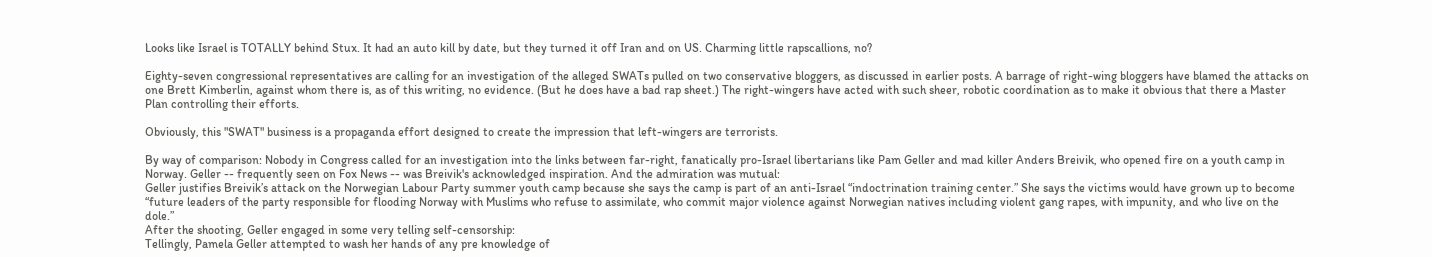Looks like Israel is TOTALLY behind Stux. It had an auto kill by date, but they turned it off Iran and on US. Charming little rapscallions, no?

Eighty-seven congressional representatives are calling for an investigation of the alleged SWATs pulled on two conservative bloggers, as discussed in earlier posts. A barrage of right-wing bloggers have blamed the attacks on one Brett Kimberlin, against whom there is, as of this writing, no evidence. (But he does have a bad rap sheet.) The right-wingers have acted with such sheer, robotic coordination as to make it obvious that there a Master Plan controlling their efforts.

Obviously, this "SWAT" business is a propaganda effort designed to create the impression that left-wingers are terrorists.

By way of comparison: Nobody in Congress called for an investigation into the links between far-right, fanatically pro-Israel libertarians like Pam Geller and mad killer Anders Breivik, who opened fire on a youth camp in Norway. Geller -- frequently seen on Fox News -- was Breivik's acknowledged inspiration. And the admiration was mutual:
Geller justifies Breivik’s attack on the Norwegian Labour Party summer youth camp because she says the camp is part of an anti-Israel “indoctrination training center.” She says the victims would have grown up to become “future leaders of the party responsible for flooding Norway with Muslims who refuse to assimilate, who commit major violence against Norwegian natives including violent gang rapes, with impunity, and who live on the dole.”
After the shooting, Geller engaged in some very telling self-censorship:
Tellingly, Pamela Geller attempted to wash her hands of any pre knowledge of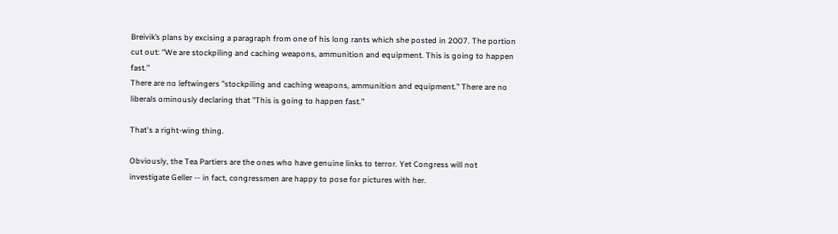Breivik’s plans by excising a paragraph from one of his long rants which she posted in 2007. The portion cut out: “We are stockpiling and caching weapons, ammunition and equipment. This is going to happen fast.”
There are no leftwingers "stockpiling and caching weapons, ammunition and equipment." There are no liberals ominously declaring that "This is going to happen fast."

That's a right-wing thing.

Obviously, the Tea Partiers are the ones who have genuine links to terror. Yet Congress will not investigate Geller -- in fact, congressmen are happy to pose for pictures with her.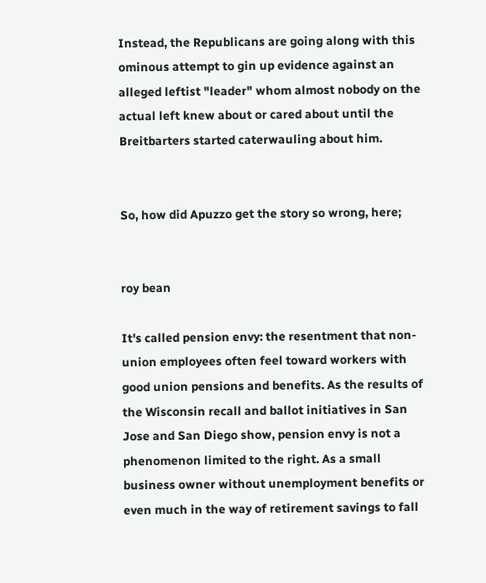Instead, the Republicans are going along with this ominous attempt to gin up evidence against an alleged leftist "leader" whom almost nobody on the actual left knew about or cared about until the Breitbarters started caterwauling about him.


So, how did Apuzzo get the story so wrong, here;


roy bean

It's called pension envy: the resentment that non-union employees often feel toward workers with good union pensions and benefits. As the results of the Wisconsin recall and ballot initiatives in San Jose and San Diego show, pension envy is not a phenomenon limited to the right. As a small business owner without unemployment benefits or even much in the way of retirement savings to fall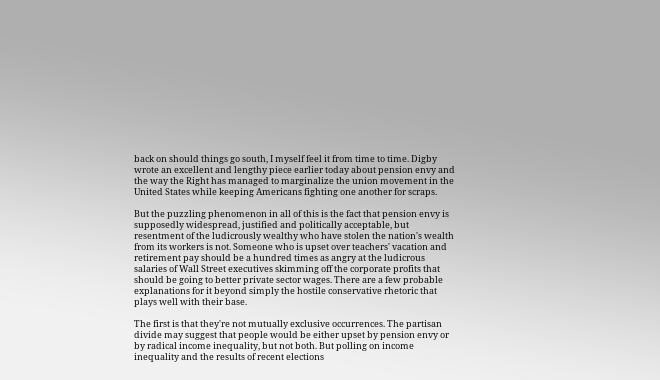back on should things go south, I myself feel it from time to time. Digby wrote an excellent and lengthy piece earlier today about pension envy and the way the Right has managed to marginalize the union movement in the United States while keeping Americans fighting one another for scraps.

But the puzzling phenomenon in all of this is the fact that pension envy is supposedly widespread, justified and politically acceptable, but resentment of the ludicrously wealthy who have stolen the nation's wealth from its workers is not. Someone who is upset over teachers' vacation and retirement pay should be a hundred times as angry at the ludicrous salaries of Wall Street executives skimming off the corporate profits that should be going to better private sector wages. There are a few probable explanations for it beyond simply the hostile conservative rhetoric that plays well with their base.

The first is that they're not mutually exclusive occurrences. The partisan divide may suggest that people would be either upset by pension envy or by radical income inequality, but not both. But polling on income inequality and the results of recent elections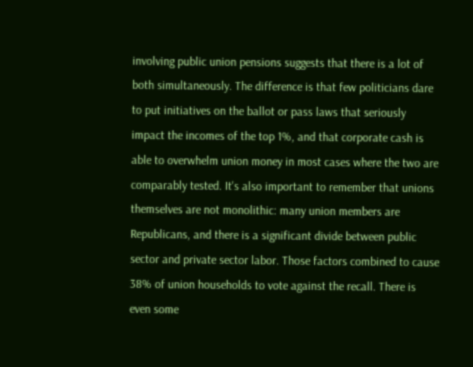involving public union pensions suggests that there is a lot of both simultaneously. The difference is that few politicians dare to put initiatives on the ballot or pass laws that seriously impact the incomes of the top 1%, and that corporate cash is able to overwhelm union money in most cases where the two are comparably tested. It's also important to remember that unions themselves are not monolithic: many union members are Republicans, and there is a significant divide between public sector and private sector labor. Those factors combined to cause 38% of union households to vote against the recall. There is even some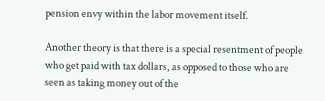pension envy within the labor movement itself.

Another theory is that there is a special resentment of people who get paid with tax dollars, as opposed to those who are seen as taking money out of the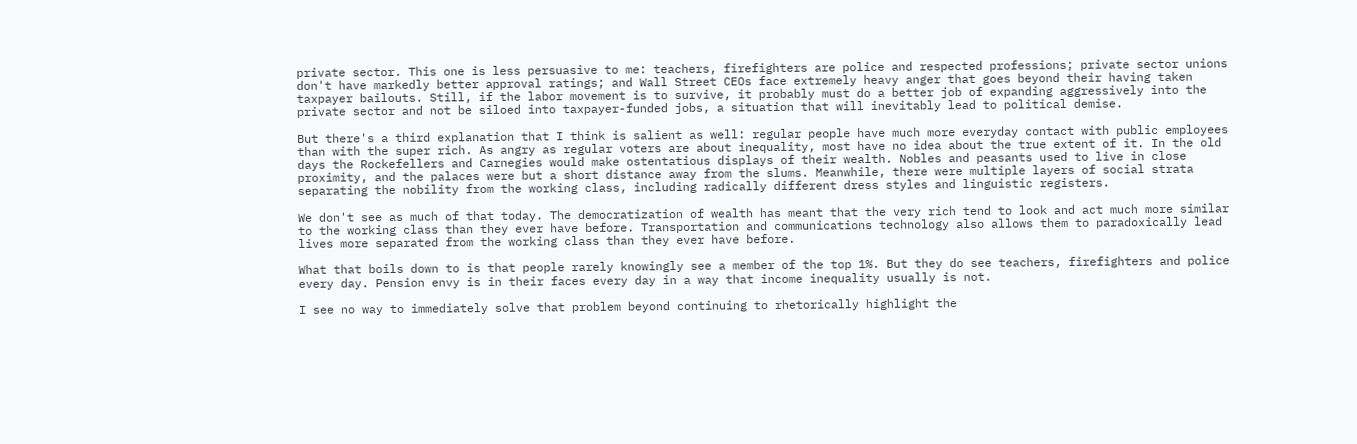private sector. This one is less persuasive to me: teachers, firefighters are police and respected professions; private sector unions don't have markedly better approval ratings; and Wall Street CEOs face extremely heavy anger that goes beyond their having taken taxpayer bailouts. Still, if the labor movement is to survive, it probably must do a better job of expanding aggressively into the private sector and not be siloed into taxpayer-funded jobs, a situation that will inevitably lead to political demise.

But there's a third explanation that I think is salient as well: regular people have much more everyday contact with public employees than with the super rich. As angry as regular voters are about inequality, most have no idea about the true extent of it. In the old days the Rockefellers and Carnegies would make ostentatious displays of their wealth. Nobles and peasants used to live in close proximity, and the palaces were but a short distance away from the slums. Meanwhile, there were multiple layers of social strata separating the nobility from the working class, including radically different dress styles and linguistic registers.

We don't see as much of that today. The democratization of wealth has meant that the very rich tend to look and act much more similar to the working class than they ever have before. Transportation and communications technology also allows them to paradoxically lead lives more separated from the working class than they ever have before.

What that boils down to is that people rarely knowingly see a member of the top 1%. But they do see teachers, firefighters and police every day. Pension envy is in their faces every day in a way that income inequality usually is not.

I see no way to immediately solve that problem beyond continuing to rhetorically highlight the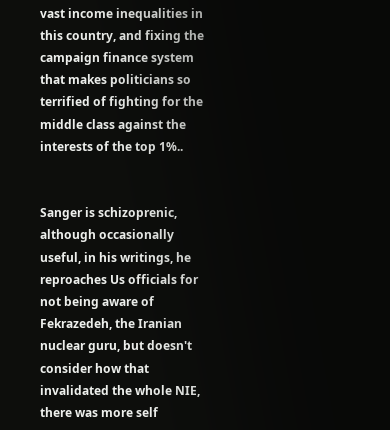vast income inequalities in this country, and fixing the campaign finance system that makes politicians so terrified of fighting for the middle class against the interests of the top 1%..


Sanger is schizoprenic, although occasionally useful, in his writings, he reproaches Us officials for not being aware of Fekrazedeh, the Iranian nuclear guru, but doesn't consider how that invalidated the whole NIE, there was more self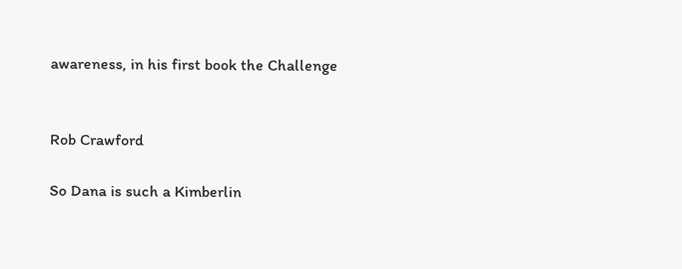awareness, in his first book the Challenge


Rob Crawford

So Dana is such a Kimberlin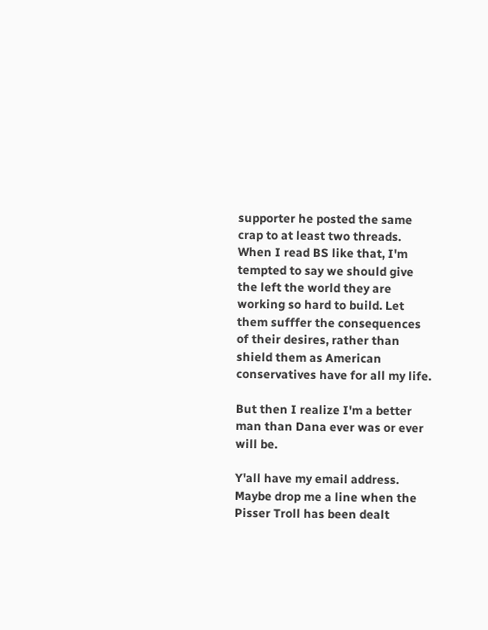supporter he posted the same crap to at least two threads. When I read BS like that, I'm tempted to say we should give the left the world they are working so hard to build. Let them sufffer the consequences of their desires, rather than shield them as American conservatives have for all my life.

But then I realize I'm a better man than Dana ever was or ever will be.

Y'all have my email address. Maybe drop me a line when the Pisser Troll has been dealt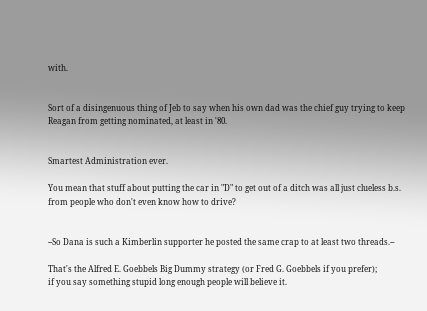with.


Sort of a disingenuous thing of Jeb to say when his own dad was the chief guy trying to keep Reagan from getting nominated, at least in '80.


Smartest Administration ever.

You mean that stuff about putting the car in "D" to get out of a ditch was all just clueless b.s. from people who don't even know how to drive?


--So Dana is such a Kimberlin supporter he posted the same crap to at least two threads.--

That's the Alfred E. Goebbels Big Dummy strategy (or Fred G. Goebbels if you prefer);
if you say something stupid long enough people will believe it.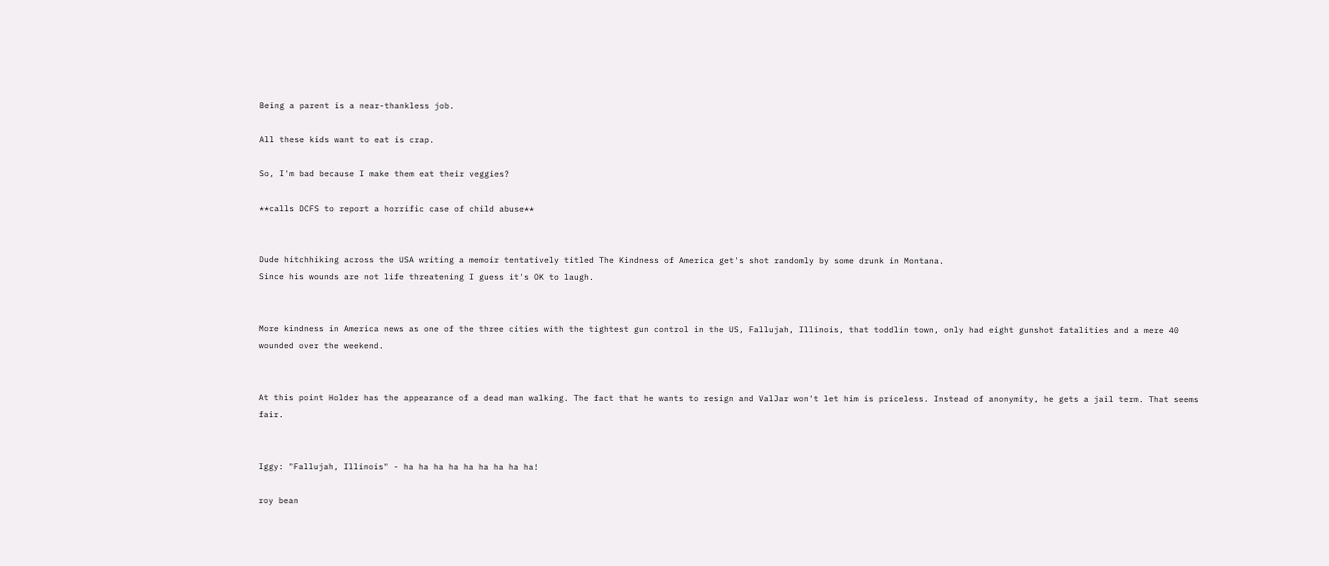Being a parent is a near-thankless job.

All these kids want to eat is crap.

So, I'm bad because I make them eat their veggies?

**calls DCFS to report a horrific case of child abuse**


Dude hitchhiking across the USA writing a memoir tentatively titled The Kindness of America get's shot randomly by some drunk in Montana.
Since his wounds are not life threatening I guess it's OK to laugh.


More kindness in America news as one of the three cities with the tightest gun control in the US, Fallujah, Illinois, that toddlin town, only had eight gunshot fatalities and a mere 40 wounded over the weekend.


At this point Holder has the appearance of a dead man walking. The fact that he wants to resign and ValJar won't let him is priceless. Instead of anonymity, he gets a jail term. That seems fair.


Iggy: "Fallujah, Illinois" - ha ha ha ha ha ha ha ha ha!

roy bean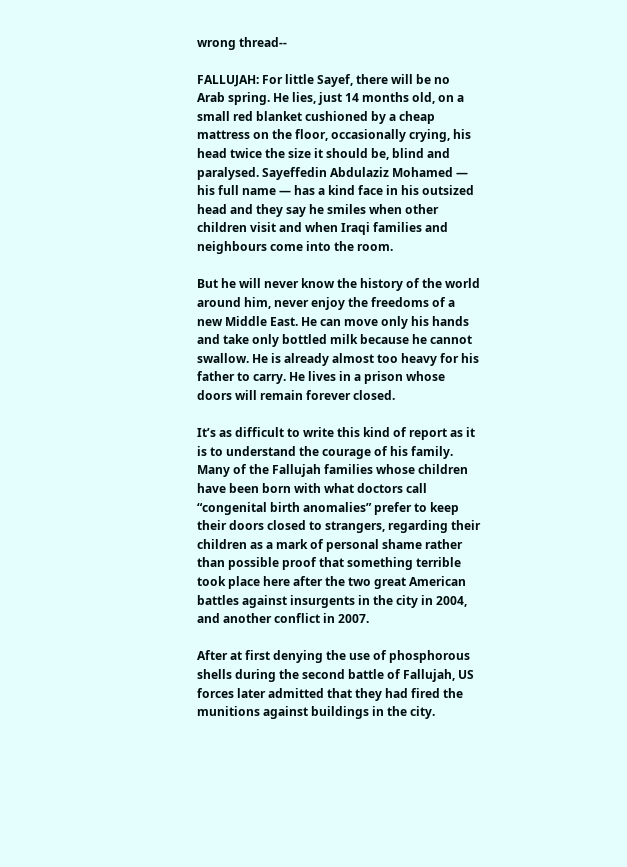wrong thread--

FALLUJAH: For little Sayef, there will be no Arab spring. He lies, just 14 months old, on a small red blanket cushioned by a cheap mattress on the floor, occasionally crying, his head twice the size it should be, blind and paralysed. Sayeffedin Abdulaziz Mohamed — his full name — has a kind face in his outsized head and they say he smiles when other children visit and when Iraqi families and neighbours come into the room.

But he will never know the history of the world around him, never enjoy the freedoms of a new Middle East. He can move only his hands and take only bottled milk because he cannot swallow. He is already almost too heavy for his father to carry. He lives in a prison whose doors will remain forever closed.

It’s as difficult to write this kind of report as it is to understand the courage of his family. Many of the Fallujah families whose children have been born with what doctors call “congenital birth anomalies” prefer to keep their doors closed to strangers, regarding their children as a mark of personal shame rather than possible proof that something terrible took place here after the two great American battles against insurgents in the city in 2004, and another conflict in 2007.

After at first denying the use of phosphorous shells during the second battle of Fallujah, US forces later admitted that they had fired the munitions against buildings in the city.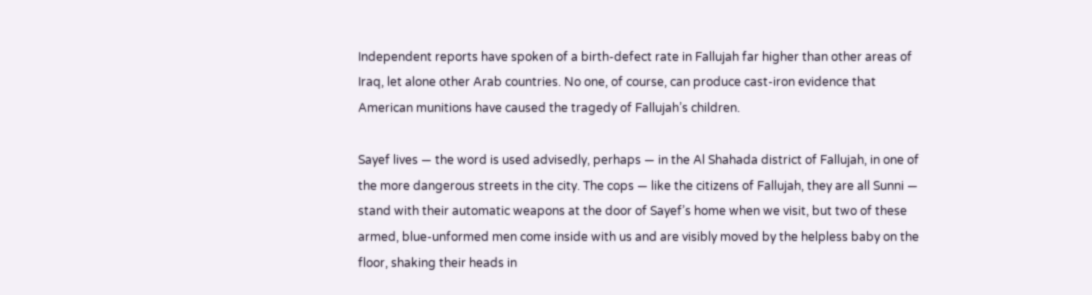Independent reports have spoken of a birth-defect rate in Fallujah far higher than other areas of Iraq, let alone other Arab countries. No one, of course, can produce cast-iron evidence that American munitions have caused the tragedy of Fallujah’s children.

Sayef lives — the word is used advisedly, perhaps — in the Al Shahada district of Fallujah, in one of the more dangerous streets in the city. The cops — like the citizens of Fallujah, they are all Sunni — stand with their automatic weapons at the door of Sayef’s home when we visit, but two of these armed, blue-unformed men come inside with us and are visibly moved by the helpless baby on the floor, shaking their heads in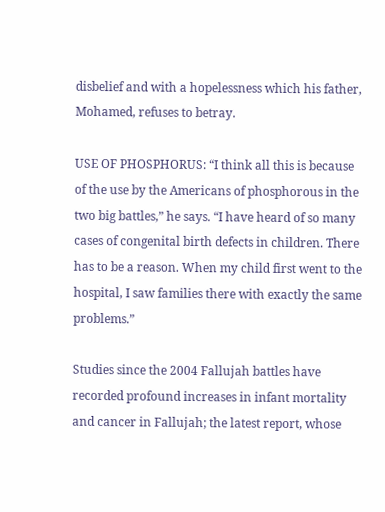disbelief and with a hopelessness which his father, Mohamed, refuses to betray.

USE OF PHOSPHORUS: “I think all this is because of the use by the Americans of phosphorous in the two big battles,” he says. “I have heard of so many cases of congenital birth defects in children. There has to be a reason. When my child first went to the hospital, I saw families there with exactly the same problems.”

Studies since the 2004 Fallujah battles have recorded profound increases in infant mortality and cancer in Fallujah; the latest report, whose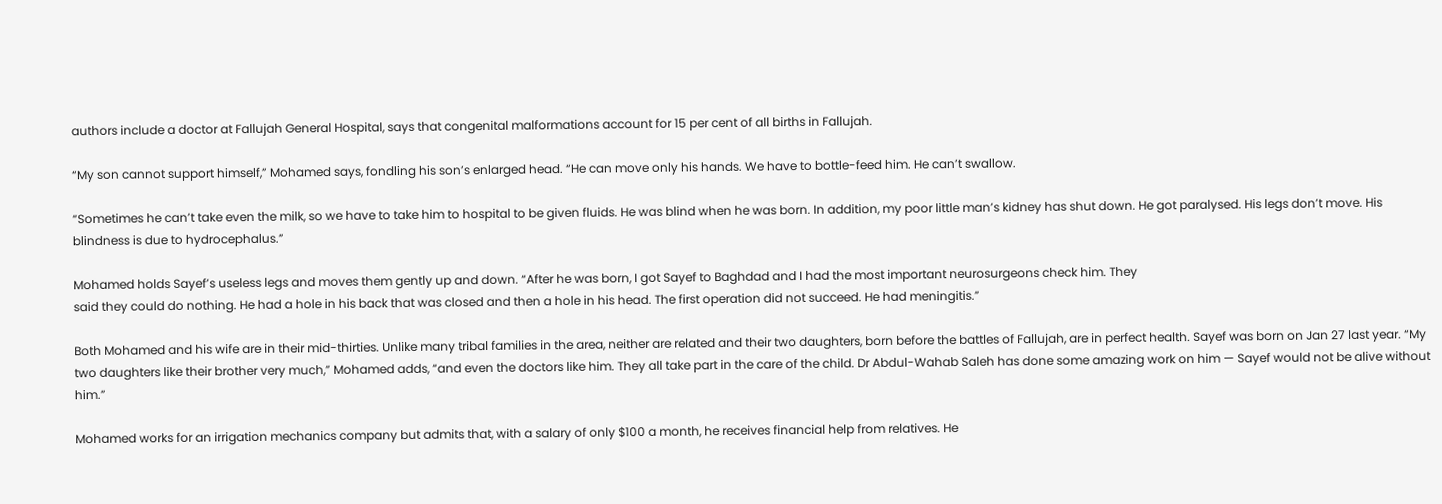authors include a doctor at Fallujah General Hospital, says that congenital malformations account for 15 per cent of all births in Fallujah.

“My son cannot support himself,” Mohamed says, fondling his son’s enlarged head. “He can move only his hands. We have to bottle-feed him. He can’t swallow.

“Sometimes he can’t take even the milk, so we have to take him to hospital to be given fluids. He was blind when he was born. In addition, my poor little man’s kidney has shut down. He got paralysed. His legs don’t move. His blindness is due to hydrocephalus.”

Mohamed holds Sayef’s useless legs and moves them gently up and down. “After he was born, I got Sayef to Baghdad and I had the most important neurosurgeons check him. They
said they could do nothing. He had a hole in his back that was closed and then a hole in his head. The first operation did not succeed. He had meningitis.”

Both Mohamed and his wife are in their mid-thirties. Unlike many tribal families in the area, neither are related and their two daughters, born before the battles of Fallujah, are in perfect health. Sayef was born on Jan 27 last year. “My two daughters like their brother very much,” Mohamed adds, “and even the doctors like him. They all take part in the care of the child. Dr Abdul-Wahab Saleh has done some amazing work on him — Sayef would not be alive without him.”

Mohamed works for an irrigation mechanics company but admits that, with a salary of only $100 a month, he receives financial help from relatives. He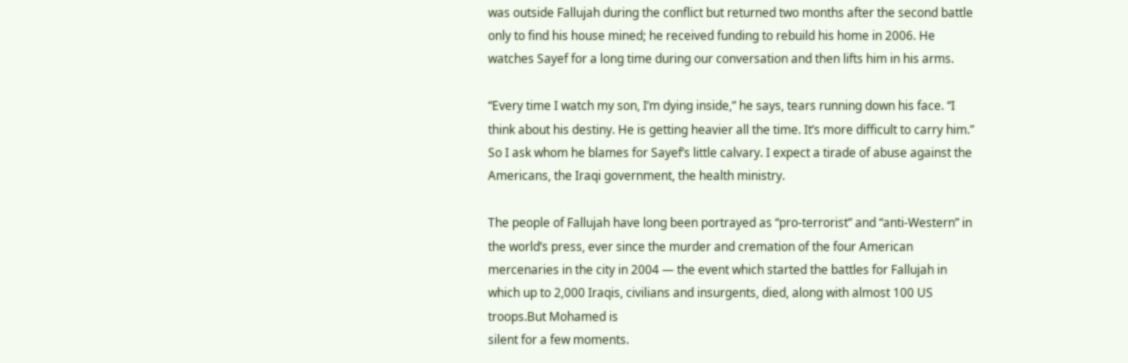was outside Fallujah during the conflict but returned two months after the second battle only to find his house mined; he received funding to rebuild his home in 2006. He watches Sayef for a long time during our conversation and then lifts him in his arms.

“Every time I watch my son, I’m dying inside,” he says, tears running down his face. “I think about his destiny. He is getting heavier all the time. It’s more difficult to carry him.” So I ask whom he blames for Sayef’s little calvary. I expect a tirade of abuse against the Americans, the Iraqi government, the health ministry.

The people of Fallujah have long been portrayed as “pro-terrorist” and “anti-Western” in the world’s press, ever since the murder and cremation of the four American mercenaries in the city in 2004 — the event which started the battles for Fallujah in which up to 2,000 Iraqis, civilians and insurgents, died, along with almost 100 US troops.But Mohamed is
silent for a few moments.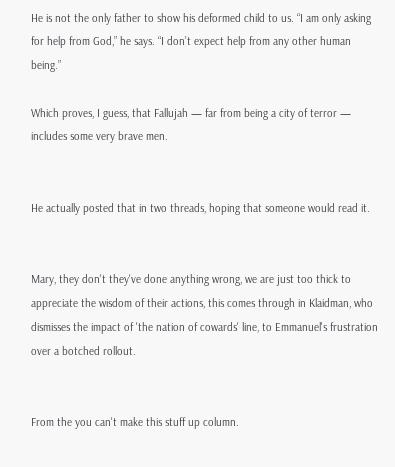He is not the only father to show his deformed child to us. “I am only asking for help from God,” he says. “I don’t expect help from any other human being.”

Which proves, I guess, that Fallujah — far from being a city of terror — includes some very brave men.


He actually posted that in two threads, hoping that someone would read it.


Mary, they don't they've done anything wrong, we are just too thick to appreciate the wisdom of their actions, this comes through in Klaidman, who dismisses the impact of 'the nation of cowards' line, to Emmanuel's frustration over a botched rollout.


From the you can't make this stuff up column.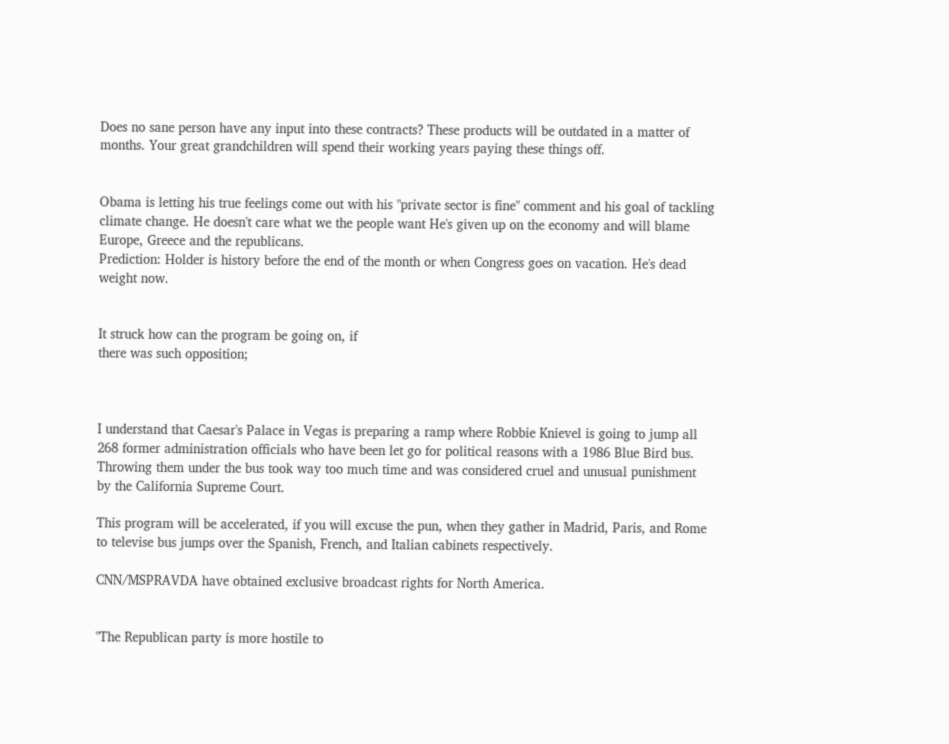Does no sane person have any input into these contracts? These products will be outdated in a matter of months. Your great grandchildren will spend their working years paying these things off.


Obama is letting his true feelings come out with his "private sector is fine" comment and his goal of tackling climate change. He doesn't care what we the people want He's given up on the economy and will blame Europe, Greece and the republicans.
Prediction: Holder is history before the end of the month or when Congress goes on vacation. He's dead weight now.


It struck how can the program be going on, if
there was such opposition;



I understand that Caesar's Palace in Vegas is preparing a ramp where Robbie Knievel is going to jump all 268 former administration officials who have been let go for political reasons with a 1986 Blue Bird bus. Throwing them under the bus took way too much time and was considered cruel and unusual punishment by the California Supreme Court.

This program will be accelerated, if you will excuse the pun, when they gather in Madrid, Paris, and Rome to televise bus jumps over the Spanish, French, and Italian cabinets respectively.

CNN/MSPRAVDA have obtained exclusive broadcast rights for North America.


"The Republican party is more hostile to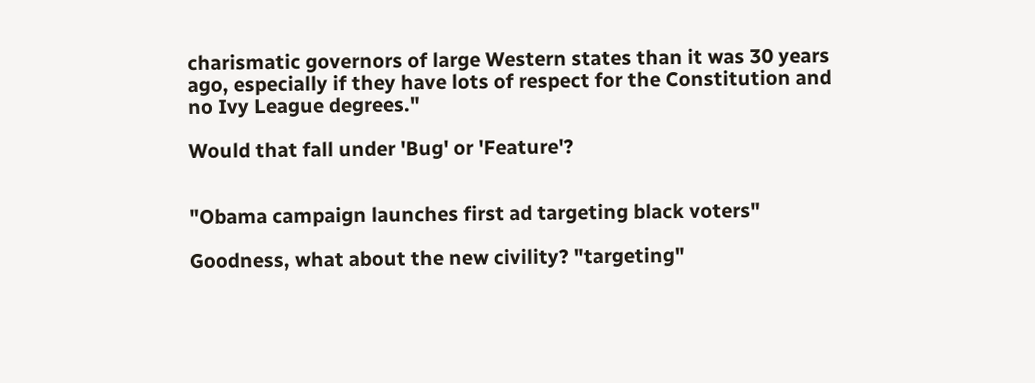charismatic governors of large Western states than it was 30 years ago, especially if they have lots of respect for the Constitution and no Ivy League degrees."

Would that fall under 'Bug' or 'Feature'?


"Obama campaign launches first ad targeting black voters"

Goodness, what about the new civility? "targeting"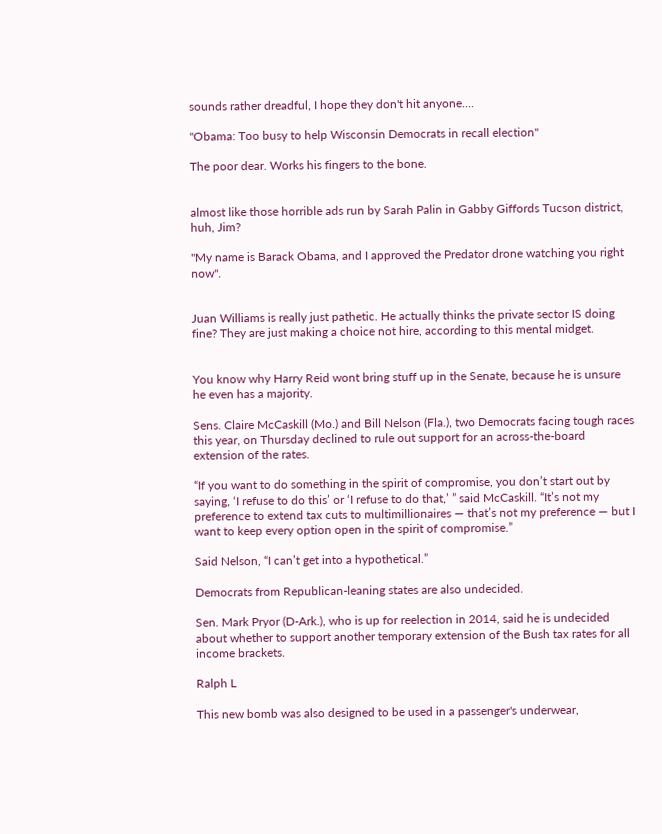sounds rather dreadful, I hope they don't hit anyone....

"Obama: Too busy to help Wisconsin Democrats in recall election"

The poor dear. Works his fingers to the bone.


almost like those horrible ads run by Sarah Palin in Gabby Giffords Tucson district, huh, Jim?

"My name is Barack Obama, and I approved the Predator drone watching you right now".


Juan Williams is really just pathetic. He actually thinks the private sector IS doing fine? They are just making a choice not hire, according to this mental midget.


You know why Harry Reid wont bring stuff up in the Senate, because he is unsure he even has a majority.

Sens. Claire McCaskill (Mo.) and Bill Nelson (Fla.), two Democrats facing tough races this year, on Thursday declined to rule out support for an across-the-board extension of the rates.

“If you want to do something in the spirit of compromise, you don’t start out by saying, ‘I refuse to do this’ or ‘I refuse to do that,’ ” said McCaskill. “It’s not my preference to extend tax cuts to multimillionaires — that’s not my preference — but I want to keep every option open in the spirit of compromise.”

Said Nelson, “I can’t get into a hypothetical.”

Democrats from Republican-leaning states are also undecided.

Sen. Mark Pryor (D-Ark.), who is up for reelection in 2014, said he is undecided about whether to support another temporary extension of the Bush tax rates for all income brackets.

Ralph L

This new bomb was also designed to be used in a passenger's underwear,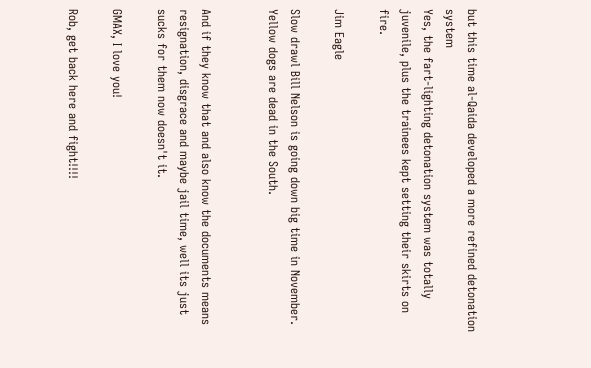but this time al-Qaida developed a more refined detonation system
Yes, the fart-lighting detonation system was totally juvenile, plus the trainees kept setting their skirts on fire.

Jim Eagle

Slow drawl Bill Nelson is going down big time in November. Yellow dogs are dead in the South.


And if they know that and also know the documents means resignation, disgrace and maybe jail time, well its just sucks for them now doesn't it.

GMAX, I love you!

Rob, get back here and fight!!!!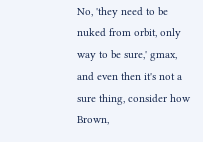No, 'they need to be nuked from orbit, only way to be sure,' gmax, and even then it's not a sure thing, consider how Brown,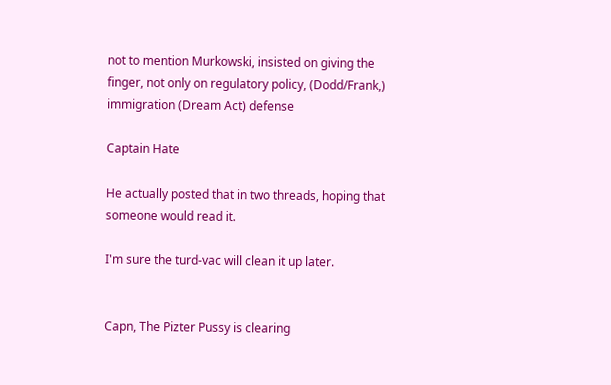not to mention Murkowski, insisted on giving the finger, not only on regulatory policy, (Dodd/Frank,) immigration (Dream Act) defense

Captain Hate

He actually posted that in two threads, hoping that someone would read it.

I'm sure the turd-vac will clean it up later.


Capn, The Pizter Pussy is clearing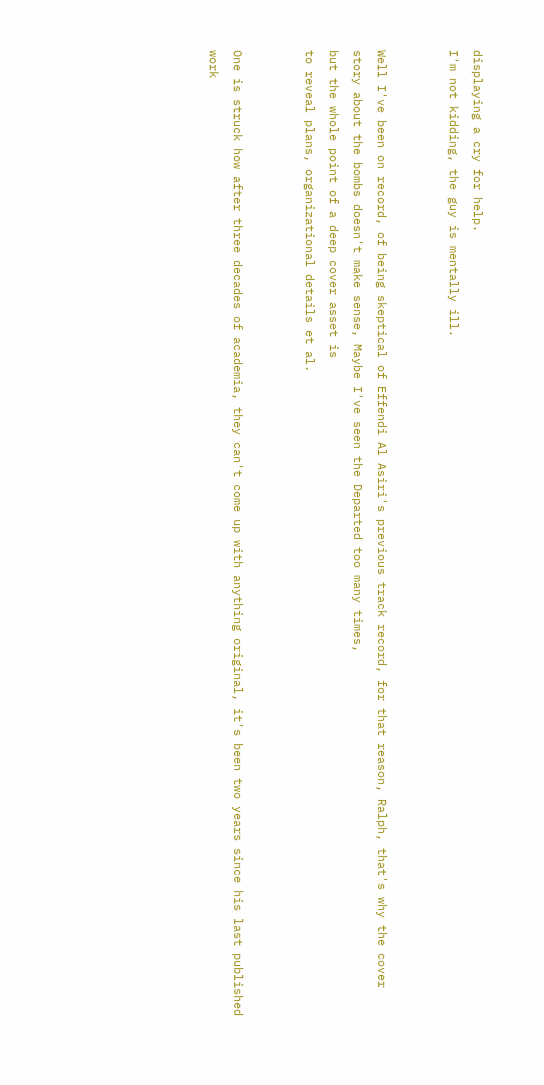displaying a cry for help.
I'm not kidding, the guy is mentally ill.


Well I've been on record, of being skeptical of Effendi Al Asiri's previous track record, for that reason, Ralph, that's why the cover story about the bombs doesn't make sense, Maybe I've seen the Departed too many times,
but the whole point of a deep cover asset is
to reveal plans, organizational details et al.


One is struck how after three decades of academia, they can't come up with anything original, it's been two years since his last published work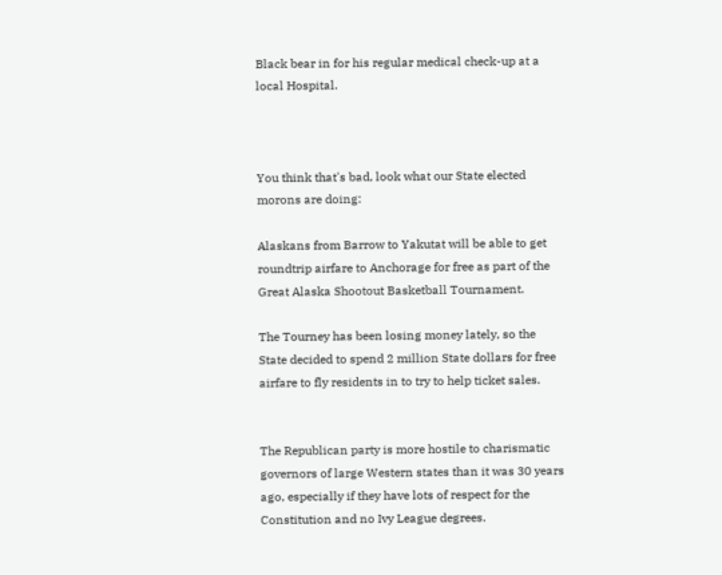Black bear in for his regular medical check-up at a local Hospital.



You think that's bad, look what our State elected morons are doing:

Alaskans from Barrow to Yakutat will be able to get roundtrip airfare to Anchorage for free as part of the Great Alaska Shootout Basketball Tournament.

The Tourney has been losing money lately, so the State decided to spend 2 million State dollars for free airfare to fly residents in to try to help ticket sales.


The Republican party is more hostile to charismatic governors of large Western states than it was 30 years ago, especially if they have lots of respect for the Constitution and no Ivy League degrees.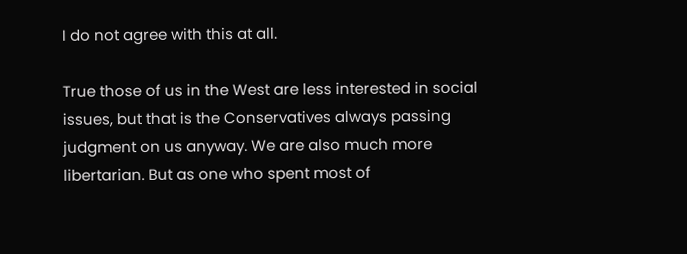I do not agree with this at all.

True those of us in the West are less interested in social issues, but that is the Conservatives always passing judgment on us anyway. We are also much more libertarian. But as one who spent most of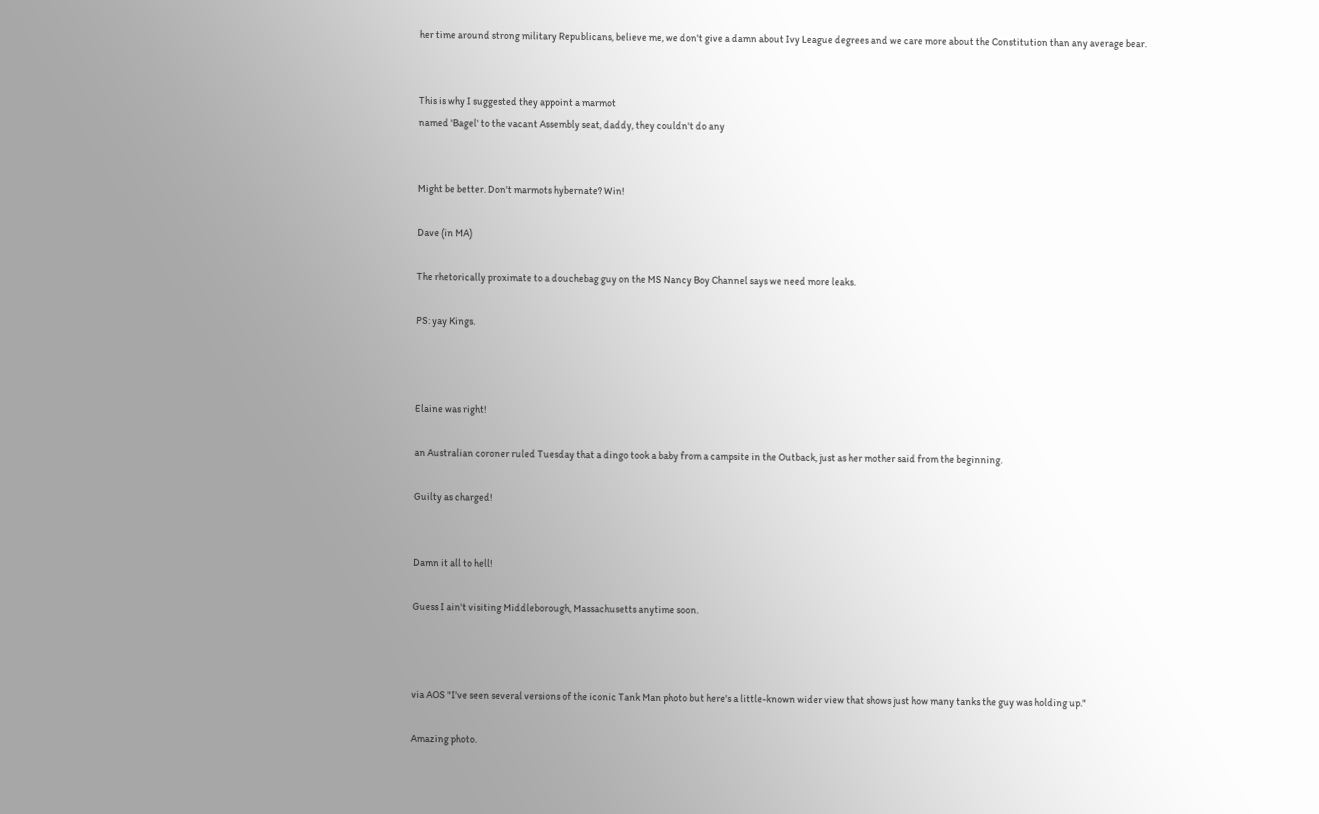her time around strong military Republicans, believe me, we don't give a damn about Ivy League degrees and we care more about the Constitution than any average bear.


This is why I suggested they appoint a marmot
named 'Bagel' to the vacant Assembly seat, daddy, they couldn't do any


Might be better. Don't marmots hybernate? Win!

Dave (in MA)

The rhetorically proximate to a douchebag guy on the MS Nancy Boy Channel says we need more leaks.

PS: yay Kings.



Elaine was right!

an Australian coroner ruled Tuesday that a dingo took a baby from a campsite in the Outback, just as her mother said from the beginning.

Guilty as charged!


Damn it all to hell!

Guess I ain't visiting Middleborough, Massachusetts anytime soon.



via AOS "I've seen several versions of the iconic Tank Man photo but here's a little-known wider view that shows just how many tanks the guy was holding up."

Amazing photo.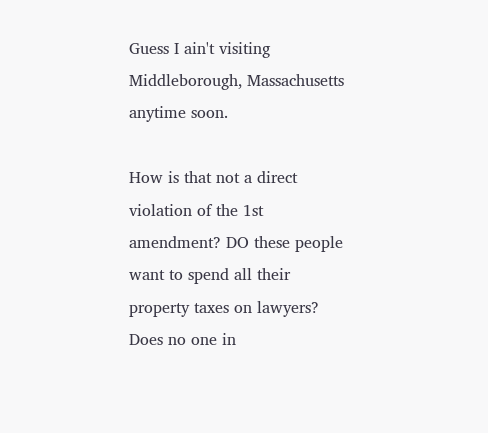Guess I ain't visiting Middleborough, Massachusetts anytime soon.

How is that not a direct violation of the 1st amendment? DO these people want to spend all their property taxes on lawyers? Does no one in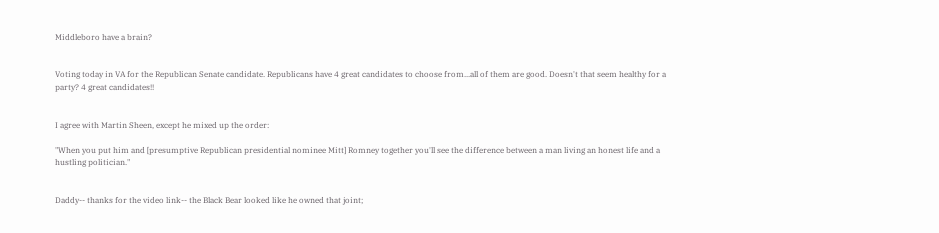Middleboro have a brain?


Voting today in VA for the Republican Senate candidate. Republicans have 4 great candidates to choose from...all of them are good. Doesn't that seem healthy for a party? 4 great candidates!!


I agree with Martin Sheen, except he mixed up the order:

"When you put him and [presumptive Republican presidential nominee Mitt] Romney together you'll see the difference between a man living an honest life and a hustling politician."


Daddy-- thanks for the video link-- the Black Bear looked like he owned that joint;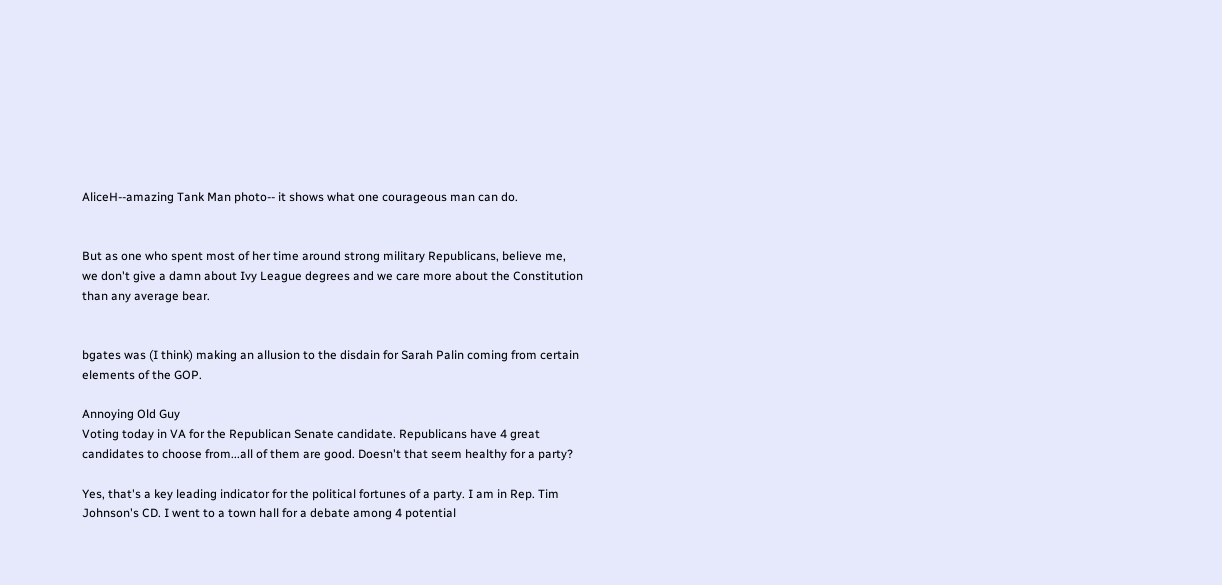AliceH--amazing Tank Man photo-- it shows what one courageous man can do.


But as one who spent most of her time around strong military Republicans, believe me, we don't give a damn about Ivy League degrees and we care more about the Constitution than any average bear.


bgates was (I think) making an allusion to the disdain for Sarah Palin coming from certain elements of the GOP.

Annoying Old Guy
Voting today in VA for the Republican Senate candidate. Republicans have 4 great candidates to choose from...all of them are good. Doesn't that seem healthy for a party?

Yes, that's a key leading indicator for the political fortunes of a party. I am in Rep. Tim Johnson's CD. I went to a town hall for a debate among 4 potential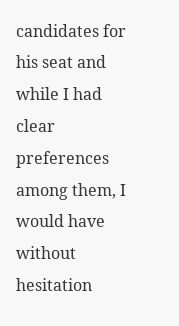candidates for his seat and while I had clear preferences among them, I would have without hesitation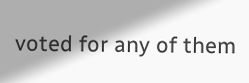voted for any of them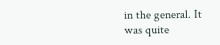in the general. It was quite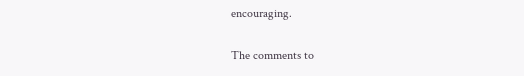encouraging.

The comments to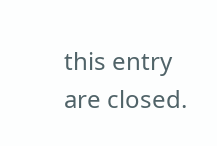this entry are closed.